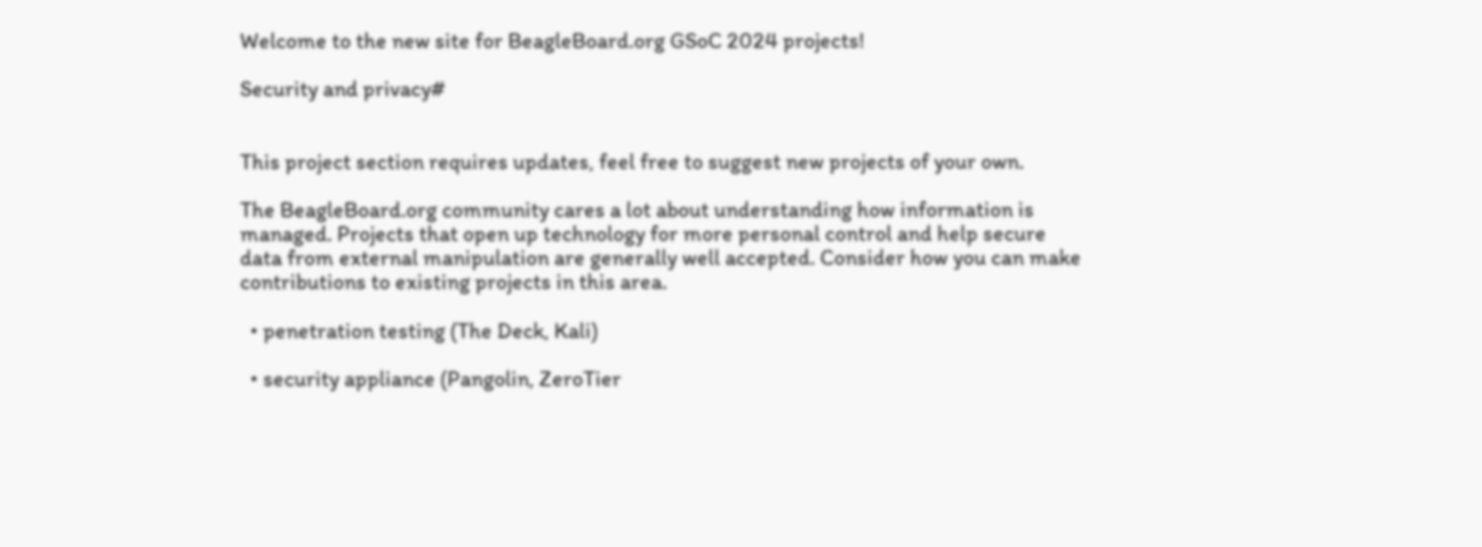Welcome to the new site for BeagleBoard.org GSoC 2024 projects!

Security and privacy#


This project section requires updates, feel free to suggest new projects of your own.

The BeagleBoard.org community cares a lot about understanding how information is managed. Projects that open up technology for more personal control and help secure data from external manipulation are generally well accepted. Consider how you can make contributions to existing projects in this area.

  • penetration testing (The Deck, Kali)

  • security appliance (Pangolin, ZeroTier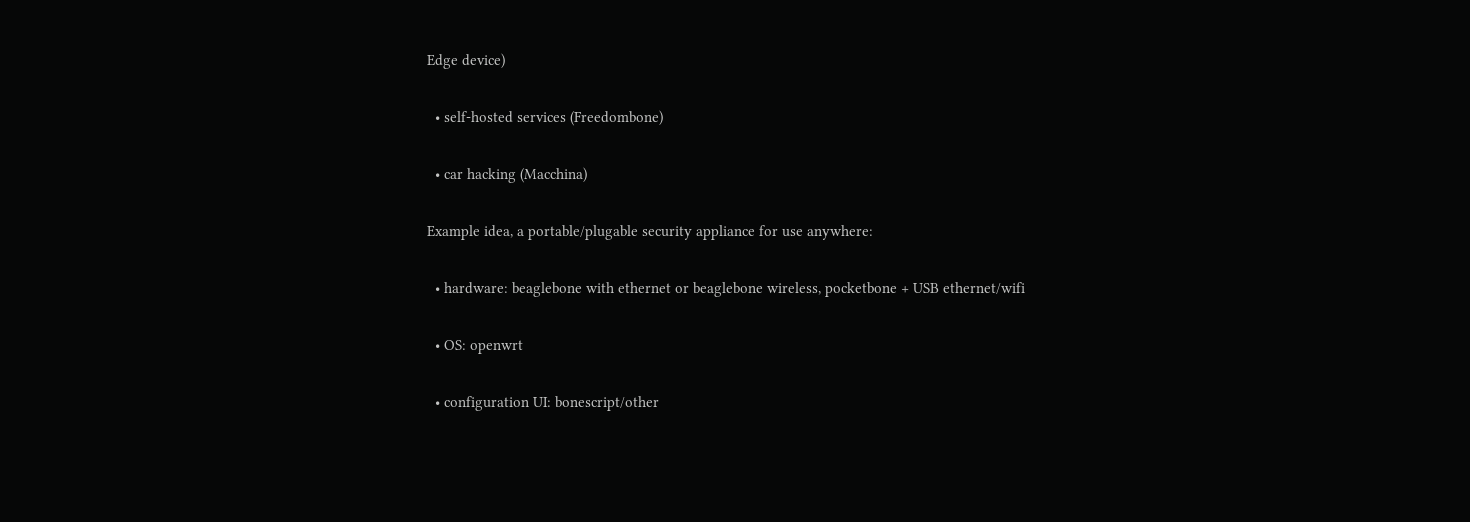Edge device)

  • self-hosted services (Freedombone)

  • car hacking (Macchina)

Example idea, a portable/plugable security appliance for use anywhere:

  • hardware: beaglebone with ethernet or beaglebone wireless, pocketbone + USB ethernet/wifi

  • OS: openwrt

  • configuration UI: bonescript/other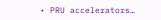• PRU accelerators…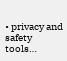• privacy and safety tools…